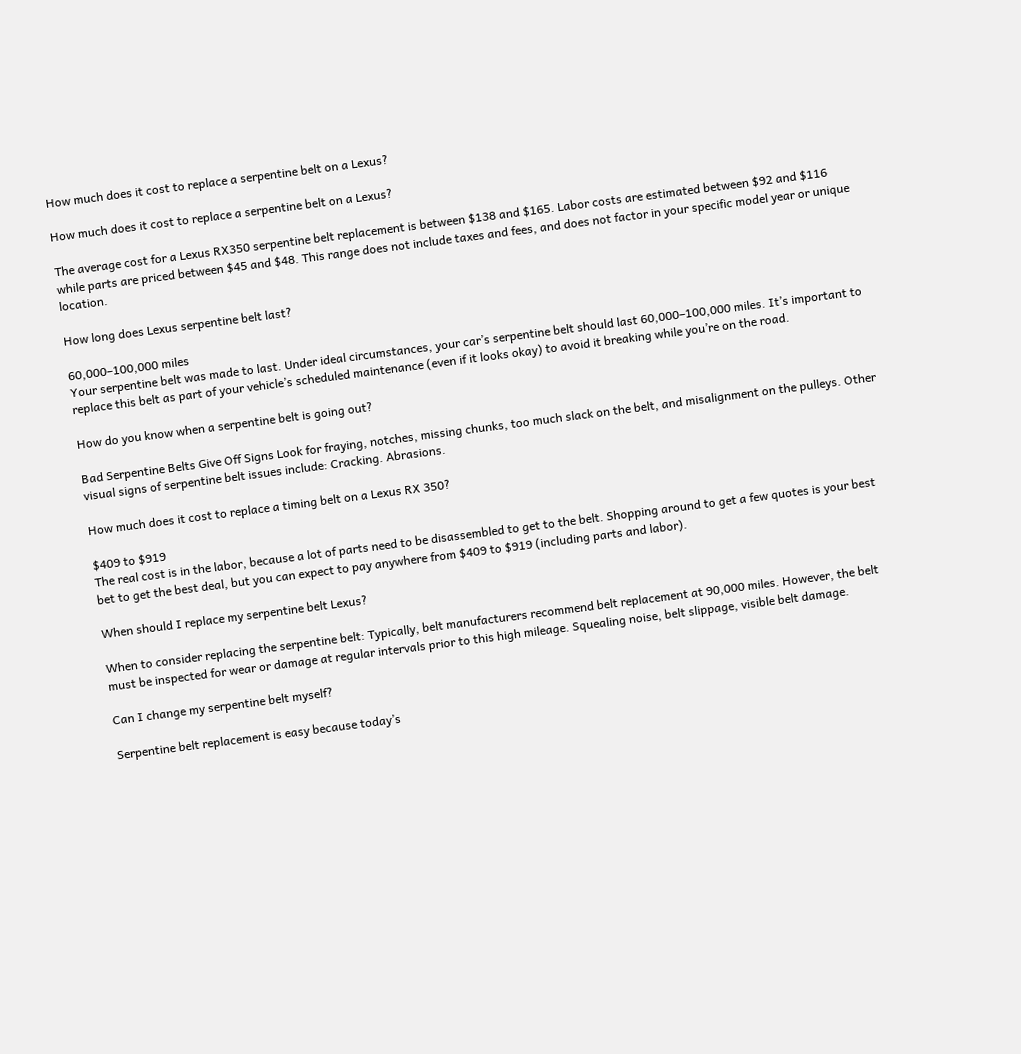How much does it cost to replace a serpentine belt on a Lexus?

How much does it cost to replace a serpentine belt on a Lexus?

The average cost for a Lexus RX350 serpentine belt replacement is between $138 and $165. Labor costs are estimated between $92 and $116 while parts are priced between $45 and $48. This range does not include taxes and fees, and does not factor in your specific model year or unique location.

How long does Lexus serpentine belt last?

60,000–100,000 miles
Your serpentine belt was made to last. Under ideal circumstances, your car’s serpentine belt should last 60,000–100,000 miles. It’s important to replace this belt as part of your vehicle’s scheduled maintenance (even if it looks okay) to avoid it breaking while you’re on the road.

How do you know when a serpentine belt is going out?

Bad Serpentine Belts Give Off Signs Look for fraying, notches, missing chunks, too much slack on the belt, and misalignment on the pulleys. Other visual signs of serpentine belt issues include: Cracking. Abrasions.

How much does it cost to replace a timing belt on a Lexus RX 350?

$409 to $919
The real cost is in the labor, because a lot of parts need to be disassembled to get to the belt. Shopping around to get a few quotes is your best bet to get the best deal, but you can expect to pay anywhere from $409 to $919 (including parts and labor).

When should I replace my serpentine belt Lexus?

When to consider replacing the serpentine belt: Typically, belt manufacturers recommend belt replacement at 90,000 miles. However, the belt must be inspected for wear or damage at regular intervals prior to this high mileage. Squealing noise, belt slippage, visible belt damage.

Can I change my serpentine belt myself?

Serpentine belt replacement is easy because today’s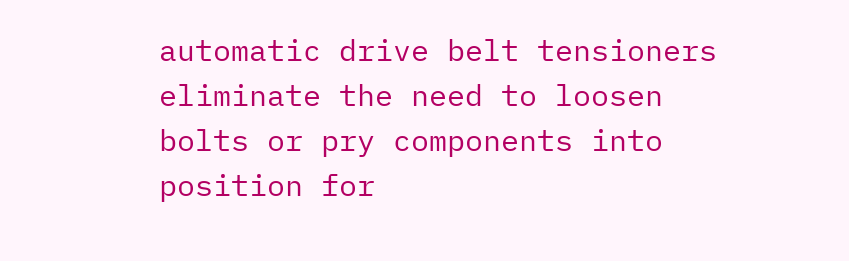automatic drive belt tensioners eliminate the need to loosen bolts or pry components into position for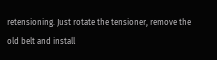retensioning. Just rotate the tensioner, remove the old belt and install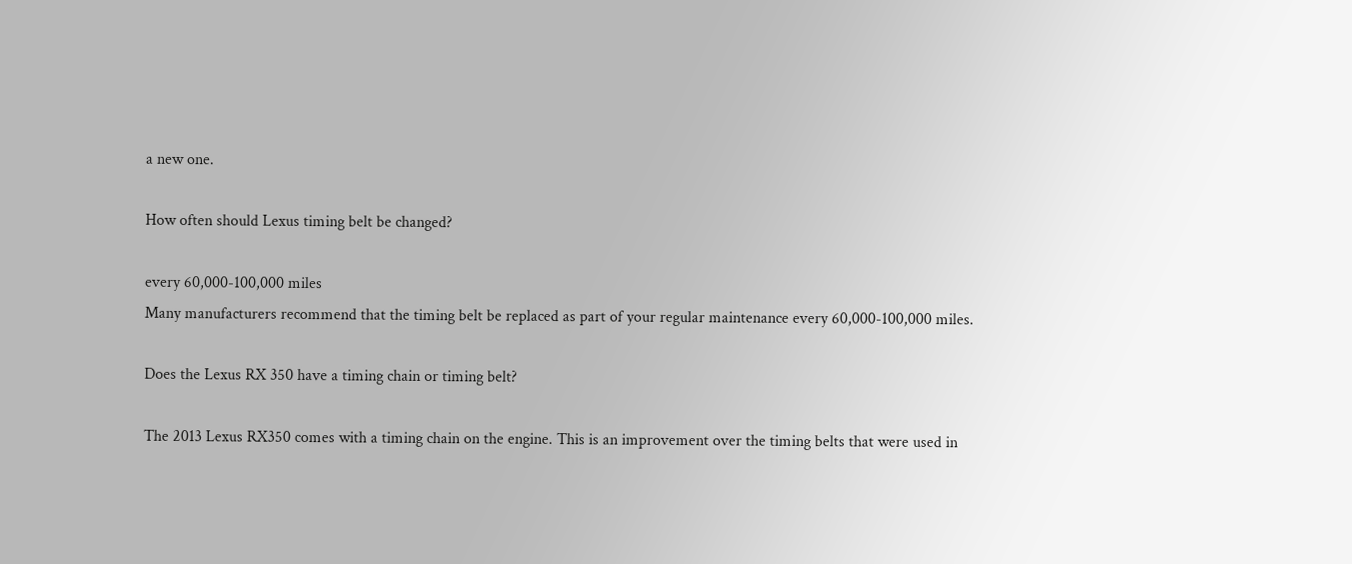a new one.

How often should Lexus timing belt be changed?

every 60,000-100,000 miles
Many manufacturers recommend that the timing belt be replaced as part of your regular maintenance every 60,000-100,000 miles.

Does the Lexus RX 350 have a timing chain or timing belt?

The 2013 Lexus RX350 comes with a timing chain on the engine. This is an improvement over the timing belts that were used in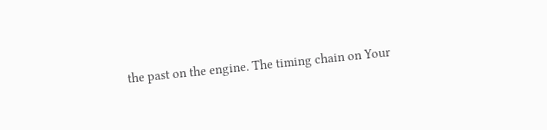the past on the engine. The timing chain on Your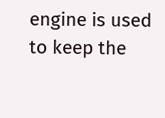engine is used to keep the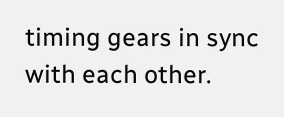timing gears in sync with each other.